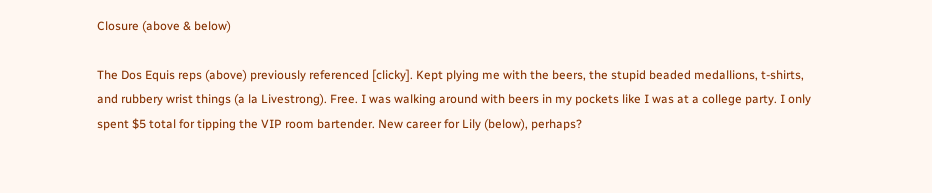Closure (above & below)

The Dos Equis reps (above) previously referenced [clicky]. Kept plying me with the beers, the stupid beaded medallions, t-shirts, and rubbery wrist things (a la Livestrong). Free. I was walking around with beers in my pockets like I was at a college party. I only spent $5 total for tipping the VIP room bartender. New career for Lily (below), perhaps?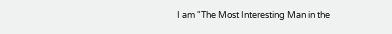I am "The Most Interesting Man in the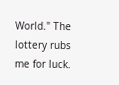World." The lottery rubs me for luck.